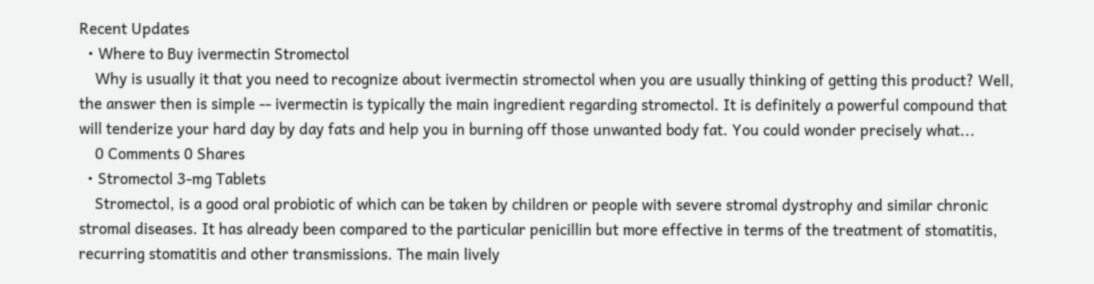Recent Updates
  • Where to Buy ivermectin Stromectol
    Why is usually it that you need to recognize about ivermectin stromectol when you are usually thinking of getting this product? Well, the answer then is simple -- ivermectin is typically the main ingredient regarding stromectol. It is definitely a powerful compound that will tenderize your hard day by day fats and help you in burning off those unwanted body fat. You could wonder precisely what...
    0 Comments 0 Shares
  • Stromectol 3-mg Tablets
    Stromectol, is a good oral probiotic of which can be taken by children or people with severe stromal dystrophy and similar chronic stromal diseases. It has already been compared to the particular penicillin but more effective in terms of the treatment of stomatitis, recurring stomatitis and other transmissions. The main lively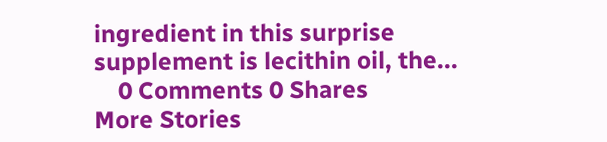ingredient in this surprise supplement is lecithin oil, the...
    0 Comments 0 Shares
More Stories